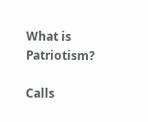What is Patriotism?

Calls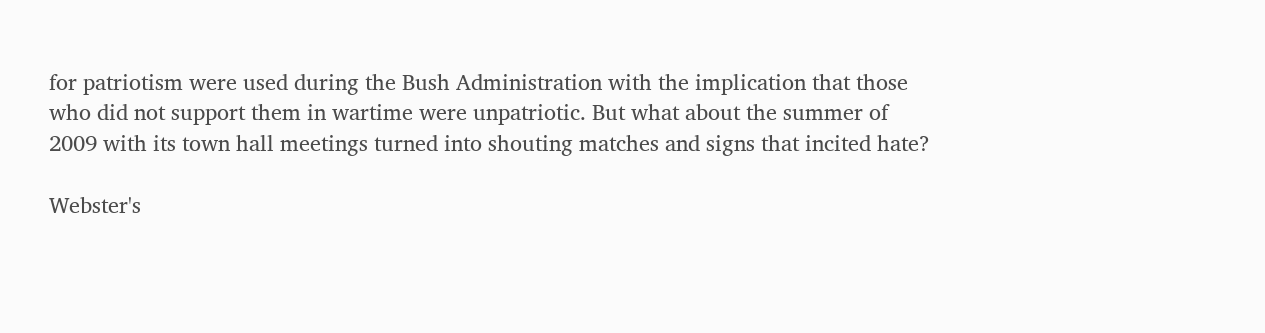for patriotism were used during the Bush Administration with the implication that those who did not support them in wartime were unpatriotic. But what about the summer of 2009 with its town hall meetings turned into shouting matches and signs that incited hate?

Webster's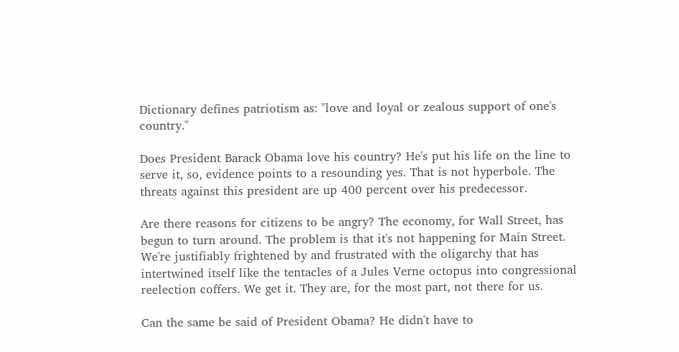Dictionary defines patriotism as: "love and loyal or zealous support of one's country."

Does President Barack Obama love his country? He's put his life on the line to serve it, so, evidence points to a resounding yes. That is not hyperbole. The threats against this president are up 400 percent over his predecessor.

Are there reasons for citizens to be angry? The economy, for Wall Street, has begun to turn around. The problem is that it's not happening for Main Street. We're justifiably frightened by and frustrated with the oligarchy that has intertwined itself like the tentacles of a Jules Verne octopus into congressional reelection coffers. We get it. They are, for the most part, not there for us.

Can the same be said of President Obama? He didn't have to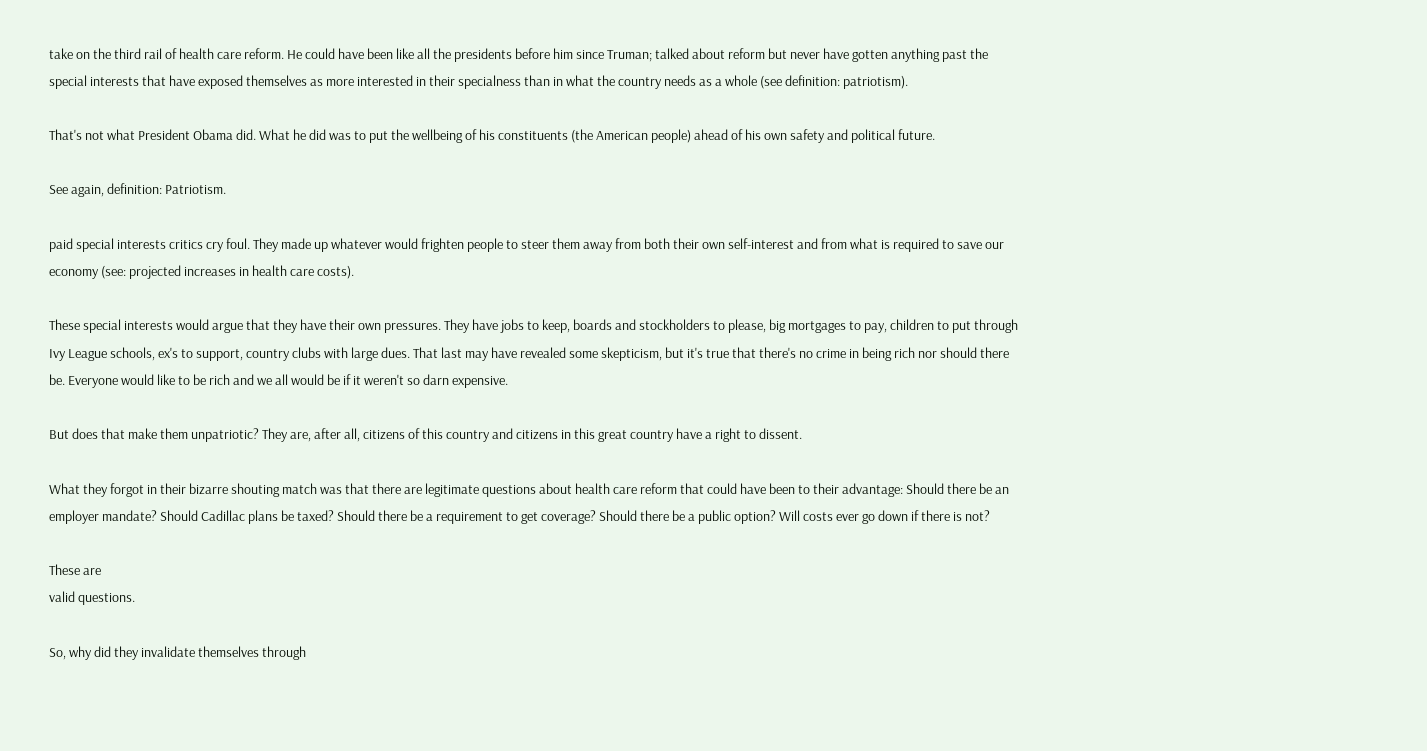take on the third rail of health care reform. He could have been like all the presidents before him since Truman; talked about reform but never have gotten anything past the special interests that have exposed themselves as more interested in their specialness than in what the country needs as a whole (see definition: patriotism).

That's not what President Obama did. What he did was to put the wellbeing of his constituents (the American people) ahead of his own safety and political future.

See again, definition: Patriotism.

paid special interests critics cry foul. They made up whatever would frighten people to steer them away from both their own self-interest and from what is required to save our economy (see: projected increases in health care costs).

These special interests would argue that they have their own pressures. They have jobs to keep, boards and stockholders to please, big mortgages to pay, children to put through Ivy League schools, ex's to support, country clubs with large dues. That last may have revealed some skepticism, but it's true that there's no crime in being rich nor should there be. Everyone would like to be rich and we all would be if it weren't so darn expensive.

But does that make them unpatriotic? They are, after all, citizens of this country and citizens in this great country have a right to dissent.

What they forgot in their bizarre shouting match was that there are legitimate questions about health care reform that could have been to their advantage: Should there be an employer mandate? Should Cadillac plans be taxed? Should there be a requirement to get coverage? Should there be a public option? Will costs ever go down if there is not?

These are
valid questions.

So, why did they invalidate themselves through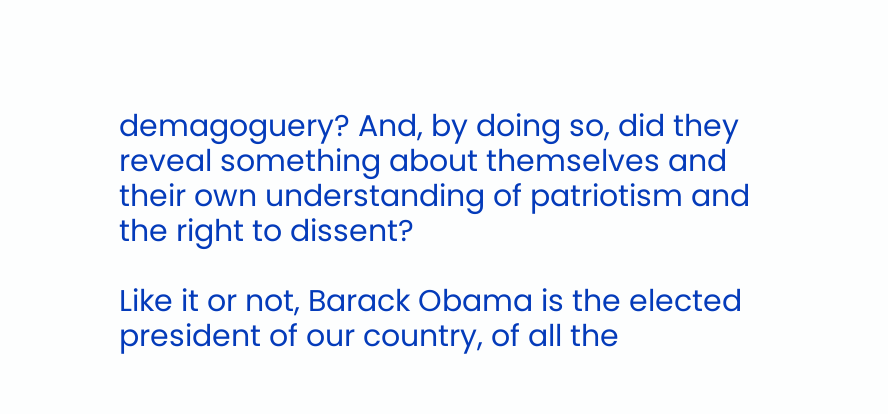demagoguery? And, by doing so, did they reveal something about themselves and their own understanding of patriotism and the right to dissent?

Like it or not, Barack Obama is the elected president of our country, of all the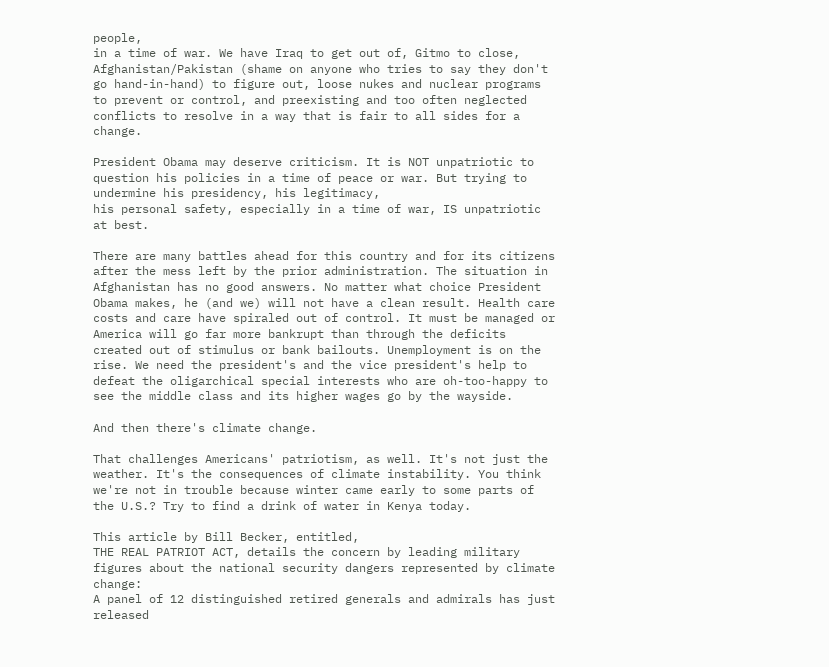people,
in a time of war. We have Iraq to get out of, Gitmo to close, Afghanistan/Pakistan (shame on anyone who tries to say they don't go hand-in-hand) to figure out, loose nukes and nuclear programs to prevent or control, and preexisting and too often neglected conflicts to resolve in a way that is fair to all sides for a change.

President Obama may deserve criticism. It is NOT unpatriotic to question his policies in a time of peace or war. But trying to undermine his presidency, his legitimacy,
his personal safety, especially in a time of war, IS unpatriotic at best.

There are many battles ahead for this country and for its citizens after the mess left by the prior administration. The situation in Afghanistan has no good answers. No matter what choice President Obama makes, he (and we) will not have a clean result. Health care costs and care have spiraled out of control. It must be managed or America will go far more bankrupt than through the deficits created out of stimulus or bank bailouts. Unemployment is on the rise. We need the president's and the vice president's help to defeat the oligarchical special interests who are oh-too-happy to see the middle class and its higher wages go by the wayside.

And then there's climate change.

That challenges Americans' patriotism, as well. It's not just the weather. It's the consequences of climate instability. You think we're not in trouble because winter came early to some parts of the U.S.? Try to find a drink of water in Kenya today.

This article by Bill Becker, entitled,
THE REAL PATRIOT ACT, details the concern by leading military figures about the national security dangers represented by climate change:
A panel of 12 distinguished retired generals and admirals has just released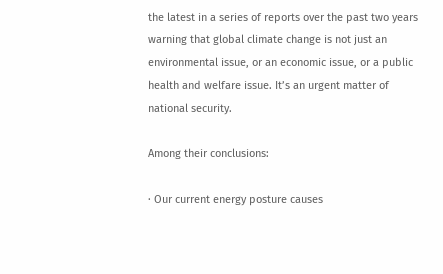the latest in a series of reports over the past two years warning that global climate change is not just an environmental issue, or an economic issue, or a public health and welfare issue. It’s an urgent matter of national security.

Among their conclusions:

· Our current energy posture causes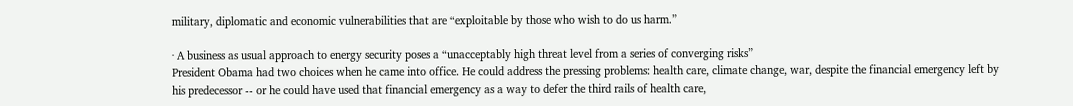military, diplomatic and economic vulnerabilities that are “exploitable by those who wish to do us harm.”

· A business as usual approach to energy security poses a “unacceptably high threat level from a series of converging risks”
President Obama had two choices when he came into office. He could address the pressing problems: health care, climate change, war, despite the financial emergency left by his predecessor -- or he could have used that financial emergency as a way to defer the third rails of health care,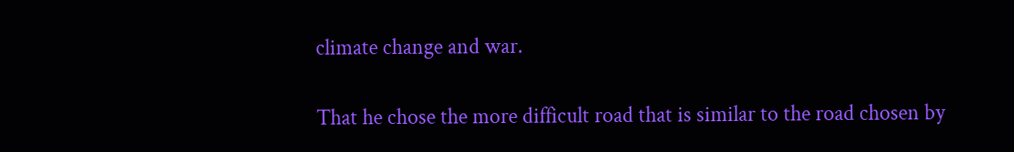climate change and war.

That he chose the more difficult road that is similar to the road chosen by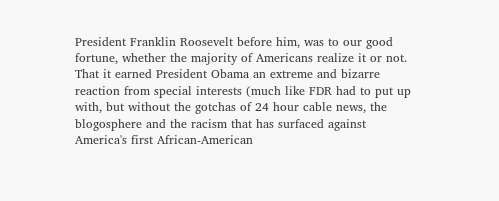President Franklin Roosevelt before him, was to our good fortune, whether the majority of Americans realize it or not. That it earned President Obama an extreme and bizarre reaction from special interests (much like FDR had to put up with, but without the gotchas of 24 hour cable news, the blogosphere and the racism that has surfaced against America's first African-American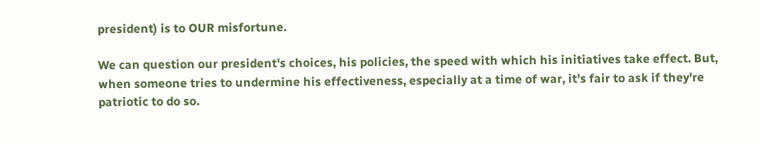president) is to OUR misfortune.

We can question our president's choices, his policies, the speed with which his initiatives take effect. But, when someone tries to undermine his effectiveness, especially at a time of war, it's fair to ask if they're patriotic to do so.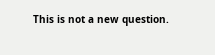This is not a new question.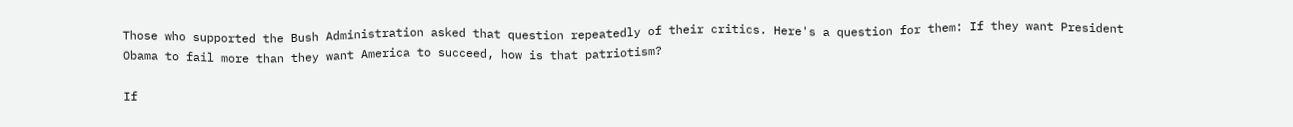Those who supported the Bush Administration asked that question repeatedly of their critics. Here's a question for them: If they want President Obama to fail more than they want America to succeed, how is that patriotism?

If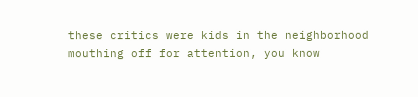these critics were kids in the neighborhood mouthing off for attention, you know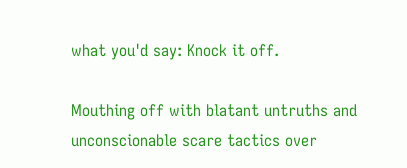what you'd say: Knock it off.

Mouthing off with blatant untruths and unconscionable scare tactics over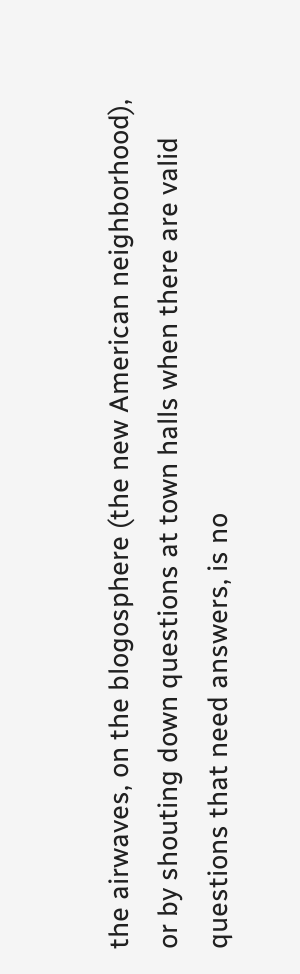the airwaves, on the blogosphere (the new American neighborhood), or by shouting down questions at town halls when there are valid questions that need answers, is no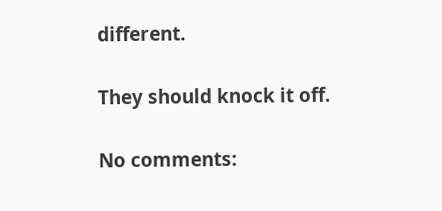different.

They should knock it off.

No comments: